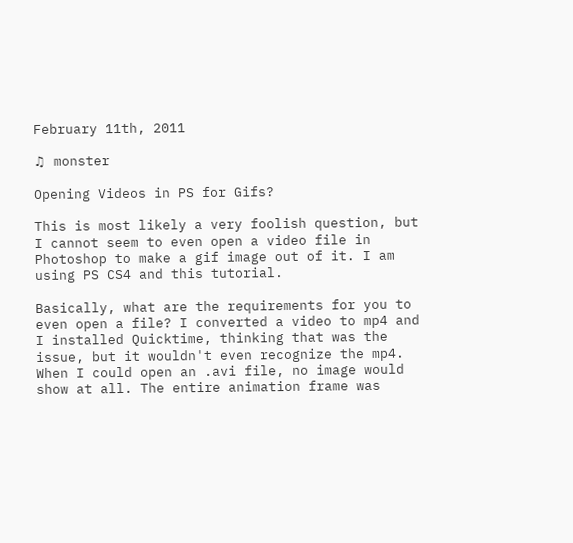February 11th, 2011

♫ monster

Opening Videos in PS for Gifs?

This is most likely a very foolish question, but I cannot seem to even open a video file in Photoshop to make a gif image out of it. I am using PS CS4 and this tutorial.

Basically, what are the requirements for you to even open a file? I converted a video to mp4 and I installed Quicktime, thinking that was the issue, but it wouldn't even recognize the mp4. When I could open an .avi file, no image would show at all. The entire animation frame was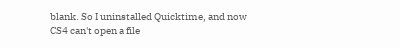blank. So I uninstalled Quicktime, and now CS4 can't open a file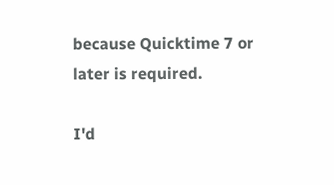because Quicktime 7 or later is required.

I'd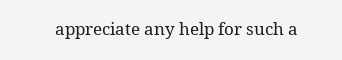appreciate any help for such a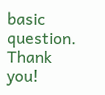basic question. Thank you!